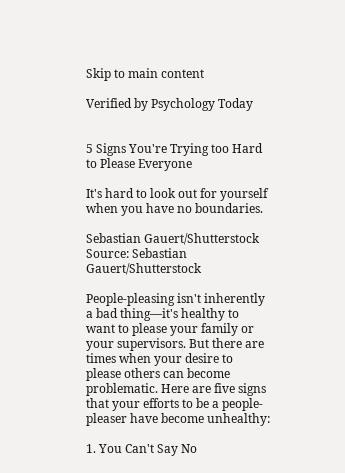Skip to main content

Verified by Psychology Today


5 Signs You're Trying too Hard to Please Everyone

It's hard to look out for yourself when you have no boundaries.

Sebastian Gauert/Shutterstock
Source: Sebastian Gauert/Shutterstock

People-pleasing isn't inherently a bad thing—it's healthy to want to please your family or your supervisors. But there are times when your desire to please others can become problematic. Here are five signs that your efforts to be a people-pleaser have become unhealthy:

1. You Can't Say No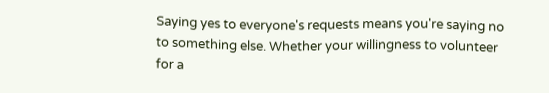Saying yes to everyone's requests means you're saying no to something else. Whether your willingness to volunteer for a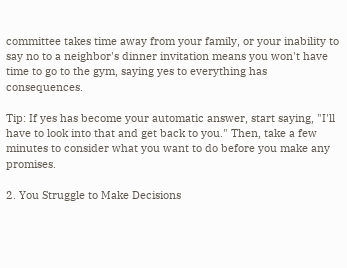committee takes time away from your family, or your inability to say no to a neighbor's dinner invitation means you won't have time to go to the gym, saying yes to everything has consequences.

Tip: If yes has become your automatic answer, start saying, "I'll have to look into that and get back to you." Then, take a few minutes to consider what you want to do before you make any promises.

2. You Struggle to Make Decisions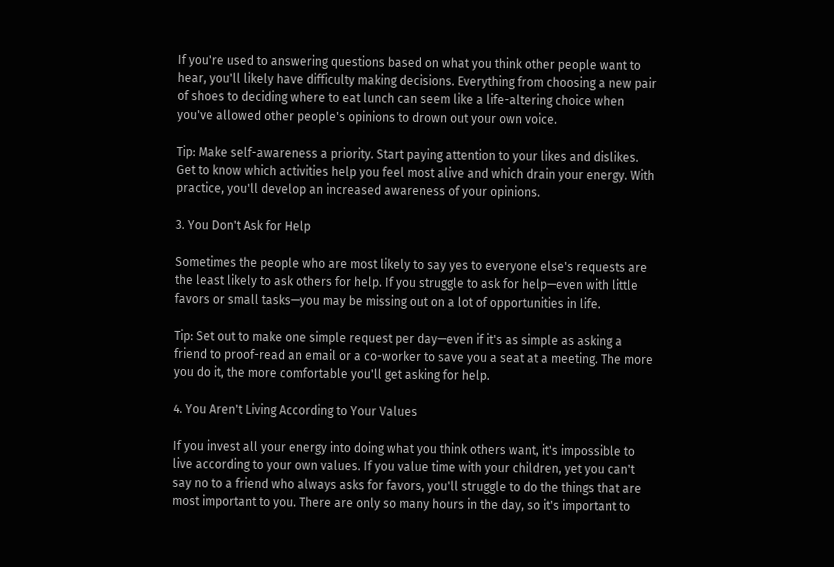If you're used to answering questions based on what you think other people want to hear, you'll likely have difficulty making decisions. Everything from choosing a new pair of shoes to deciding where to eat lunch can seem like a life-altering choice when you've allowed other people's opinions to drown out your own voice.

Tip: Make self-awareness a priority. Start paying attention to your likes and dislikes. Get to know which activities help you feel most alive and which drain your energy. With practice, you'll develop an increased awareness of your opinions.

3. You Don't Ask for Help

Sometimes the people who are most likely to say yes to everyone else's requests are the least likely to ask others for help. If you struggle to ask for help—even with little favors or small tasks—you may be missing out on a lot of opportunities in life.

Tip: Set out to make one simple request per day—even if it's as simple as asking a friend to proof-read an email or a co-worker to save you a seat at a meeting. The more you do it, the more comfortable you'll get asking for help.

4. You Aren't Living According to Your Values

If you invest all your energy into doing what you think others want, it's impossible to live according to your own values. If you value time with your children, yet you can't say no to a friend who always asks for favors, you'll struggle to do the things that are most important to you. There are only so many hours in the day, so it's important to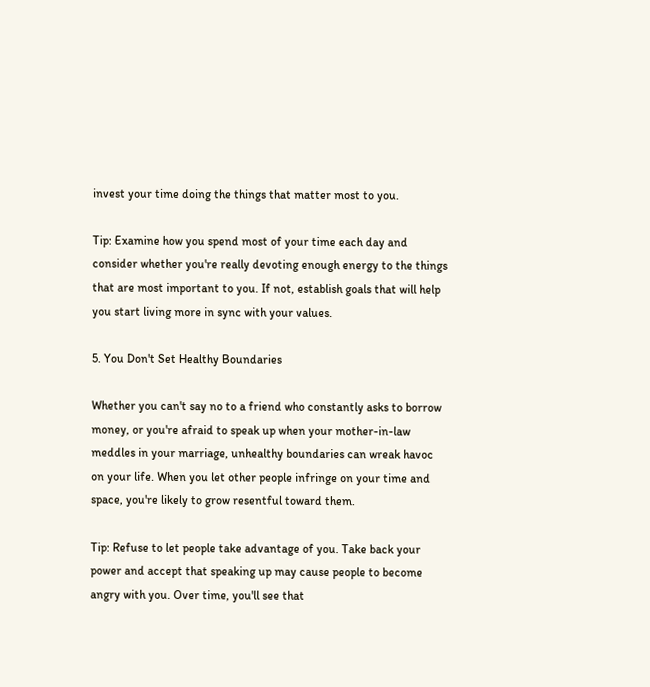invest your time doing the things that matter most to you.

Tip: Examine how you spend most of your time each day and consider whether you're really devoting enough energy to the things that are most important to you. If not, establish goals that will help you start living more in sync with your values.

5. You Don't Set Healthy Boundaries

Whether you can't say no to a friend who constantly asks to borrow money, or you're afraid to speak up when your mother-in-law meddles in your marriage, unhealthy boundaries can wreak havoc on your life. When you let other people infringe on your time and space, you're likely to grow resentful toward them.

Tip: Refuse to let people take advantage of you. Take back your power and accept that speaking up may cause people to become angry with you. Over time, you'll see that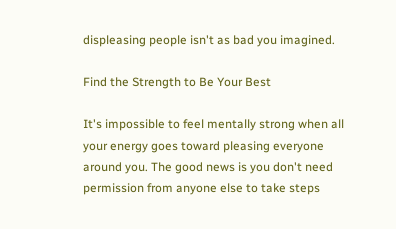displeasing people isn't as bad you imagined.

Find the Strength to Be Your Best

It's impossible to feel mentally strong when all your energy goes toward pleasing everyone around you. The good news is you don't need permission from anyone else to take steps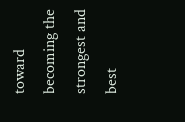toward becoming the strongest and best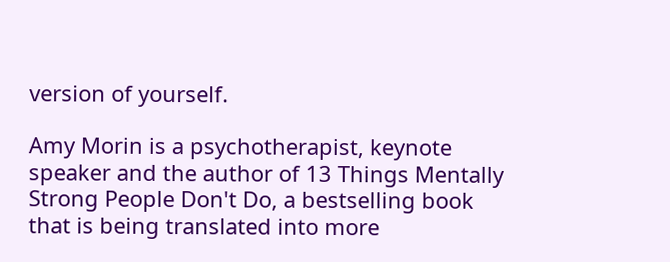version of yourself.

Amy Morin is a psychotherapist, keynote speaker and the author of 13 Things Mentally Strong People Don't Do, a bestselling book that is being translated into more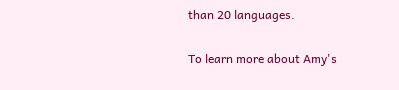than 20 languages.

To learn more about Amy's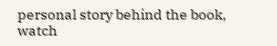personal story behind the book, watch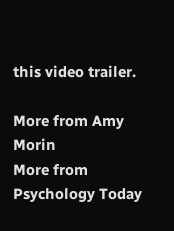this video trailer.

More from Amy Morin
More from Psychology Today